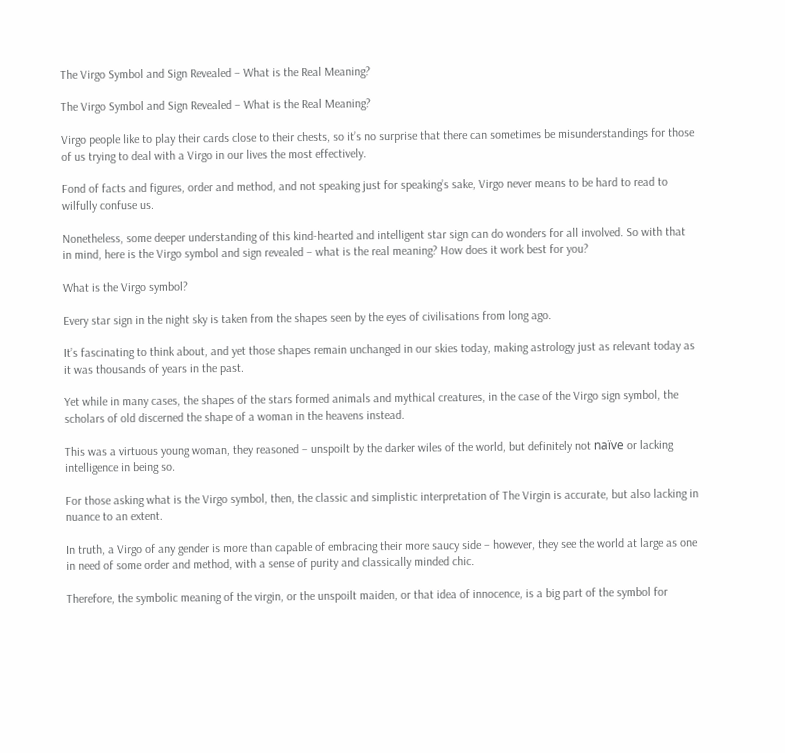The Virgo Symbol and Sign Revealed – What is the Real Meaning?

The Virgo Symbol and Sign Revealed – What is the Real Meaning?

Virgo people like to play their cards close to their chests, so it’s no surprise that there can sometimes be misunderstandings for those of us trying to deal with a Virgo in our lives the most effectively.

Fond of facts and figures, order and method, and not speaking just for speaking’s sake, Virgo never means to be hard to read to wilfully confuse us.

Nonetheless, some deeper understanding of this kind-hearted and intelligent star sign can do wonders for all involved. So with that in mind, here is the Virgo symbol and sign revealed – what is the real meaning? How does it work best for you?

What is the Virgo symbol?

Every star sign in the night sky is taken from the shapes seen by the eyes of civilisations from long ago.

It’s fascinating to think about, and yet those shapes remain unchanged in our skies today, making astrology just as relevant today as it was thousands of years in the past.

Yet while in many cases, the shapes of the stars formed animals and mythical creatures, in the case of the Virgo sign symbol, the scholars of old discerned the shape of a woman in the heavens instead.

This was a virtuous young woman, they reasoned – unspoilt by the darker wiles of the world, but definitely not naïve or lacking intelligence in being so.

For those asking what is the Virgo symbol, then, the classic and simplistic interpretation of The Virgin is accurate, but also lacking in nuance to an extent.

In truth, a Virgo of any gender is more than capable of embracing their more saucy side – however, they see the world at large as one in need of some order and method, with a sense of purity and classically minded chic.

Therefore, the symbolic meaning of the virgin, or the unspoilt maiden, or that idea of innocence, is a big part of the symbol for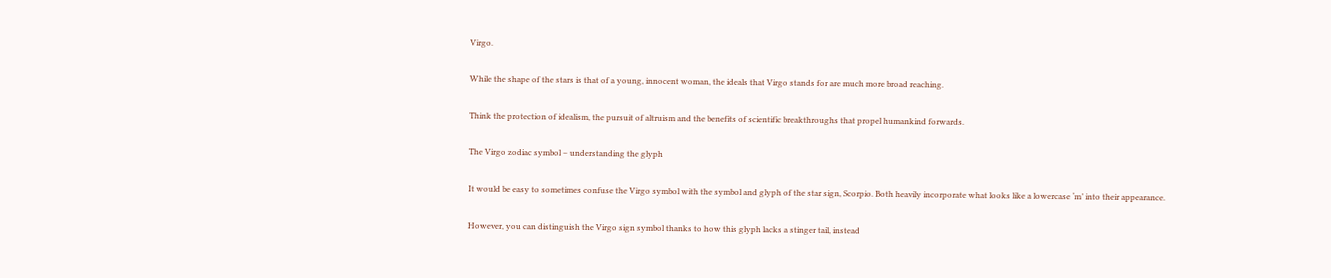Virgo.

While the shape of the stars is that of a young, innocent woman, the ideals that Virgo stands for are much more broad reaching.

Think the protection of idealism, the pursuit of altruism and the benefits of scientific breakthroughs that propel humankind forwards.

The Virgo zodiac symbol – understanding the glyph

It would be easy to sometimes confuse the Virgo symbol with the symbol and glyph of the star sign, Scorpio. Both heavily incorporate what looks like a lowercase ‘m’ into their appearance.

However, you can distinguish the Virgo sign symbol thanks to how this glyph lacks a stinger tail, instead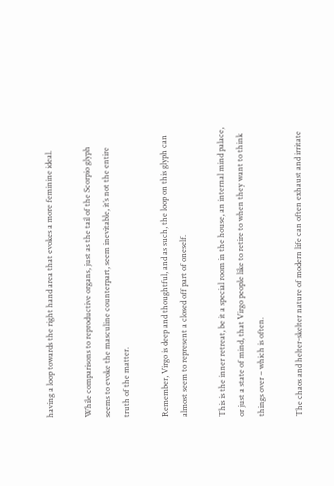having a loop towards the right hand area that evokes a more feminine ideal.

While comparisons to reproductive organs, just as the tail of the Scorpio glyph seems to evoke the masculine counterpart, seem inevitable, it’s not the entire truth of the matter.

Remember, Virgo is deep and thoughtful, and as such, the loop on this glyph can almost seem to represent a closed off part of oneself.

This is the inner retreat, be it a special room in the house, an internal mind palace, or just a state of mind, that Virgo people like to retire to when they want to think things over – which is often.

The chaos and helter-skelter nature of modern life can often exhaust and irritate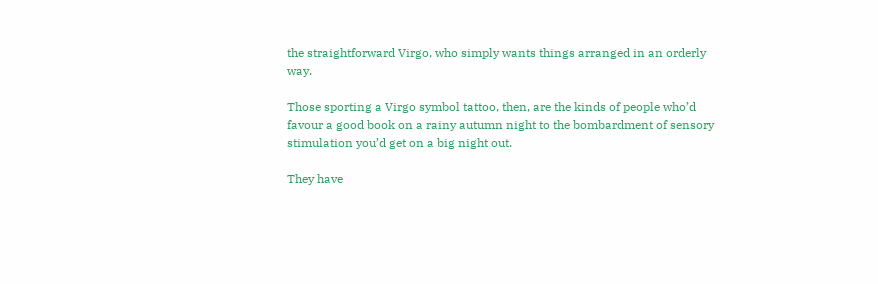the straightforward Virgo, who simply wants things arranged in an orderly way.

Those sporting a Virgo symbol tattoo, then, are the kinds of people who’d favour a good book on a rainy autumn night to the bombardment of sensory stimulation you’d get on a big night out.

They have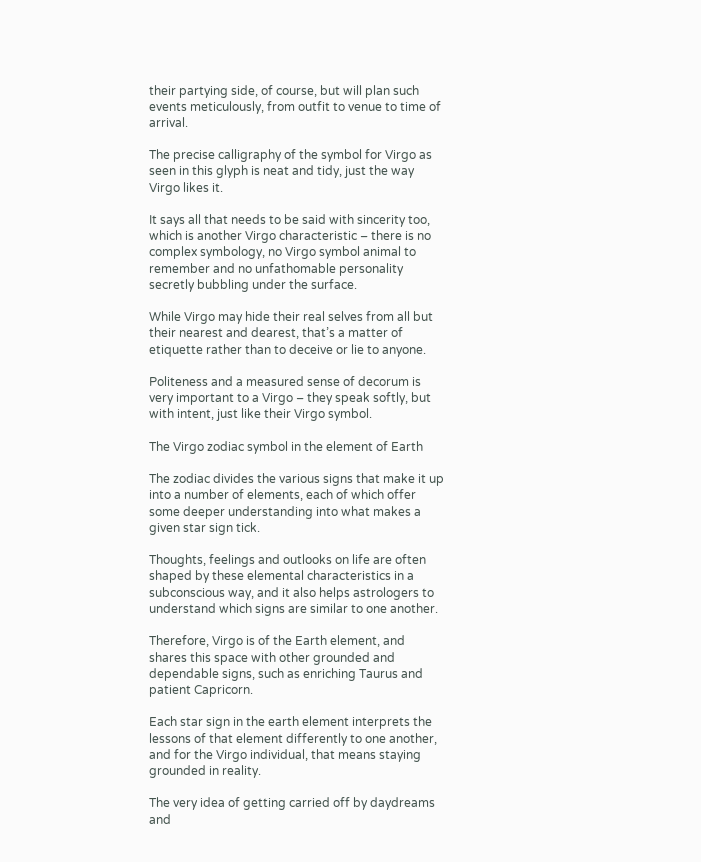their partying side, of course, but will plan such events meticulously, from outfit to venue to time of arrival.

The precise calligraphy of the symbol for Virgo as seen in this glyph is neat and tidy, just the way Virgo likes it.

It says all that needs to be said with sincerity too, which is another Virgo characteristic – there is no complex symbology, no Virgo symbol animal to remember and no unfathomable personality secretly bubbling under the surface.

While Virgo may hide their real selves from all but their nearest and dearest, that’s a matter of etiquette rather than to deceive or lie to anyone.

Politeness and a measured sense of decorum is very important to a Virgo – they speak softly, but with intent, just like their Virgo symbol.

The Virgo zodiac symbol in the element of Earth

The zodiac divides the various signs that make it up into a number of elements, each of which offer some deeper understanding into what makes a given star sign tick.

Thoughts, feelings and outlooks on life are often shaped by these elemental characteristics in a subconscious way, and it also helps astrologers to understand which signs are similar to one another.

Therefore, Virgo is of the Earth element, and shares this space with other grounded and dependable signs, such as enriching Taurus and patient Capricorn.

Each star sign in the earth element interprets the lessons of that element differently to one another, and for the Virgo individual, that means staying grounded in reality.

The very idea of getting carried off by daydreams and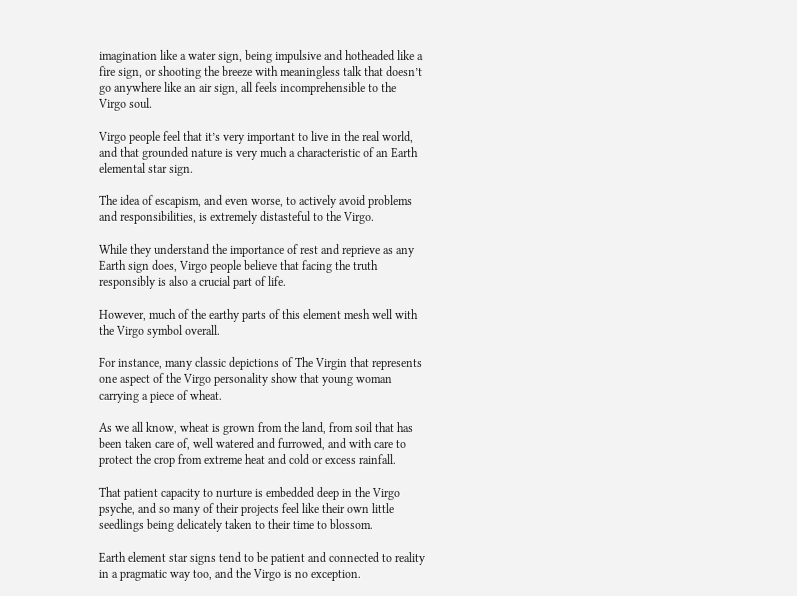imagination like a water sign, being impulsive and hotheaded like a fire sign, or shooting the breeze with meaningless talk that doesn’t go anywhere like an air sign, all feels incomprehensible to the Virgo soul.

Virgo people feel that it’s very important to live in the real world, and that grounded nature is very much a characteristic of an Earth elemental star sign.

The idea of escapism, and even worse, to actively avoid problems and responsibilities, is extremely distasteful to the Virgo.

While they understand the importance of rest and reprieve as any Earth sign does, Virgo people believe that facing the truth responsibly is also a crucial part of life.

However, much of the earthy parts of this element mesh well with the Virgo symbol overall.

For instance, many classic depictions of The Virgin that represents one aspect of the Virgo personality show that young woman carrying a piece of wheat.

As we all know, wheat is grown from the land, from soil that has been taken care of, well watered and furrowed, and with care to protect the crop from extreme heat and cold or excess rainfall.

That patient capacity to nurture is embedded deep in the Virgo psyche, and so many of their projects feel like their own little seedlings being delicately taken to their time to blossom.

Earth element star signs tend to be patient and connected to reality in a pragmatic way too, and the Virgo is no exception.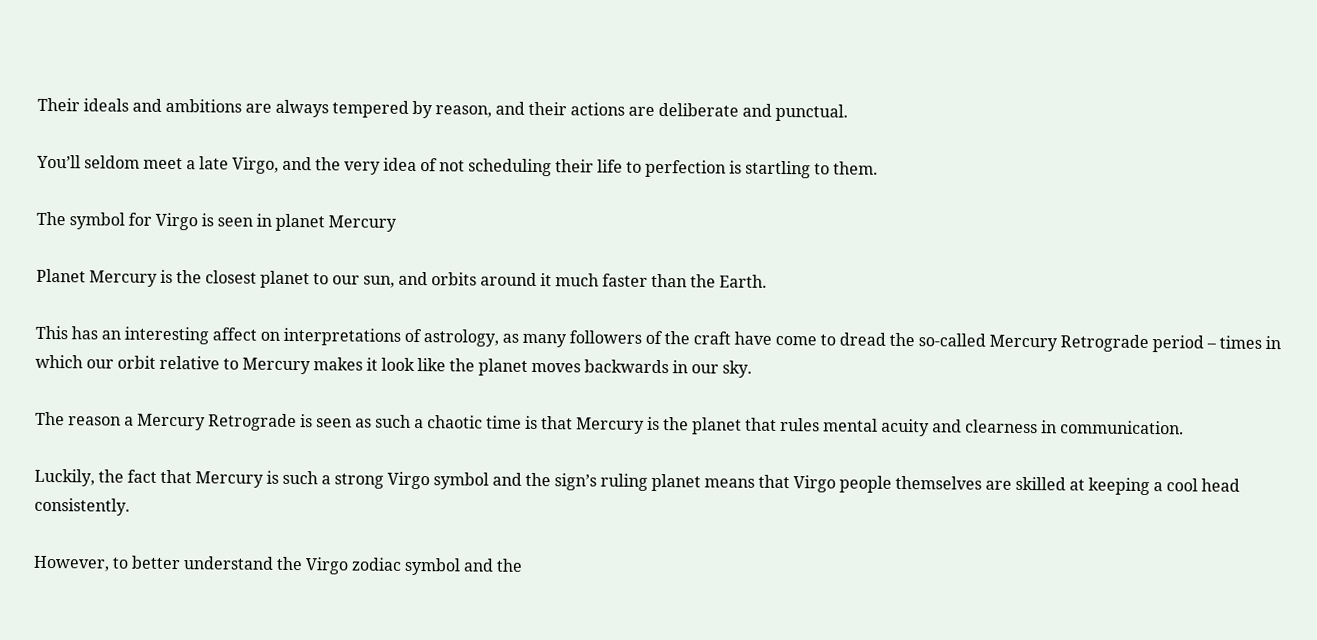Their ideals and ambitions are always tempered by reason, and their actions are deliberate and punctual.

You’ll seldom meet a late Virgo, and the very idea of not scheduling their life to perfection is startling to them.

The symbol for Virgo is seen in planet Mercury

Planet Mercury is the closest planet to our sun, and orbits around it much faster than the Earth.

This has an interesting affect on interpretations of astrology, as many followers of the craft have come to dread the so-called Mercury Retrograde period – times in which our orbit relative to Mercury makes it look like the planet moves backwards in our sky.

The reason a Mercury Retrograde is seen as such a chaotic time is that Mercury is the planet that rules mental acuity and clearness in communication.

Luckily, the fact that Mercury is such a strong Virgo symbol and the sign’s ruling planet means that Virgo people themselves are skilled at keeping a cool head consistently.

However, to better understand the Virgo zodiac symbol and the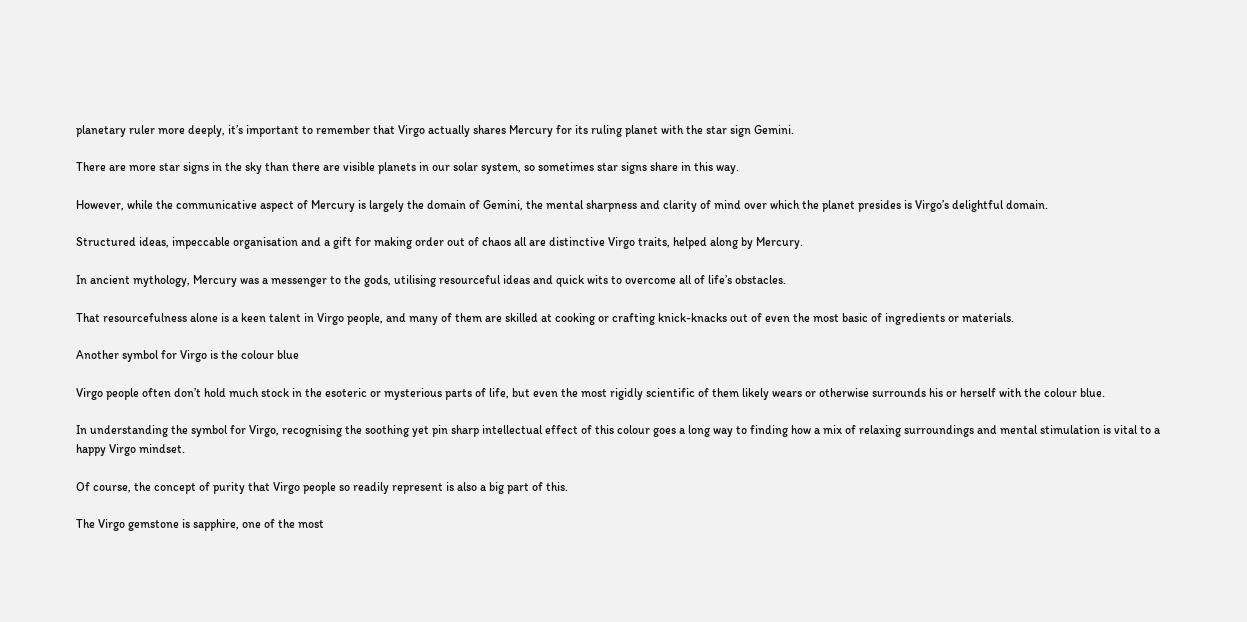planetary ruler more deeply, it’s important to remember that Virgo actually shares Mercury for its ruling planet with the star sign Gemini.

There are more star signs in the sky than there are visible planets in our solar system, so sometimes star signs share in this way.

However, while the communicative aspect of Mercury is largely the domain of Gemini, the mental sharpness and clarity of mind over which the planet presides is Virgo’s delightful domain.

Structured ideas, impeccable organisation and a gift for making order out of chaos all are distinctive Virgo traits, helped along by Mercury.

In ancient mythology, Mercury was a messenger to the gods, utilising resourceful ideas and quick wits to overcome all of life’s obstacles.

That resourcefulness alone is a keen talent in Virgo people, and many of them are skilled at cooking or crafting knick-knacks out of even the most basic of ingredients or materials.

Another symbol for Virgo is the colour blue

Virgo people often don’t hold much stock in the esoteric or mysterious parts of life, but even the most rigidly scientific of them likely wears or otherwise surrounds his or herself with the colour blue.

In understanding the symbol for Virgo, recognising the soothing yet pin sharp intellectual effect of this colour goes a long way to finding how a mix of relaxing surroundings and mental stimulation is vital to a happy Virgo mindset.

Of course, the concept of purity that Virgo people so readily represent is also a big part of this.

The Virgo gemstone is sapphire, one of the most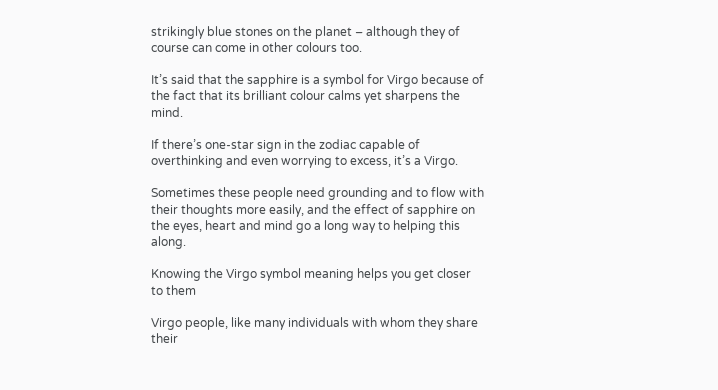strikingly blue stones on the planet – although they of course can come in other colours too.

It’s said that the sapphire is a symbol for Virgo because of the fact that its brilliant colour calms yet sharpens the mind.

If there’s one-star sign in the zodiac capable of overthinking and even worrying to excess, it’s a Virgo.

Sometimes these people need grounding and to flow with their thoughts more easily, and the effect of sapphire on the eyes, heart and mind go a long way to helping this along.

Knowing the Virgo symbol meaning helps you get closer to them

Virgo people, like many individuals with whom they share their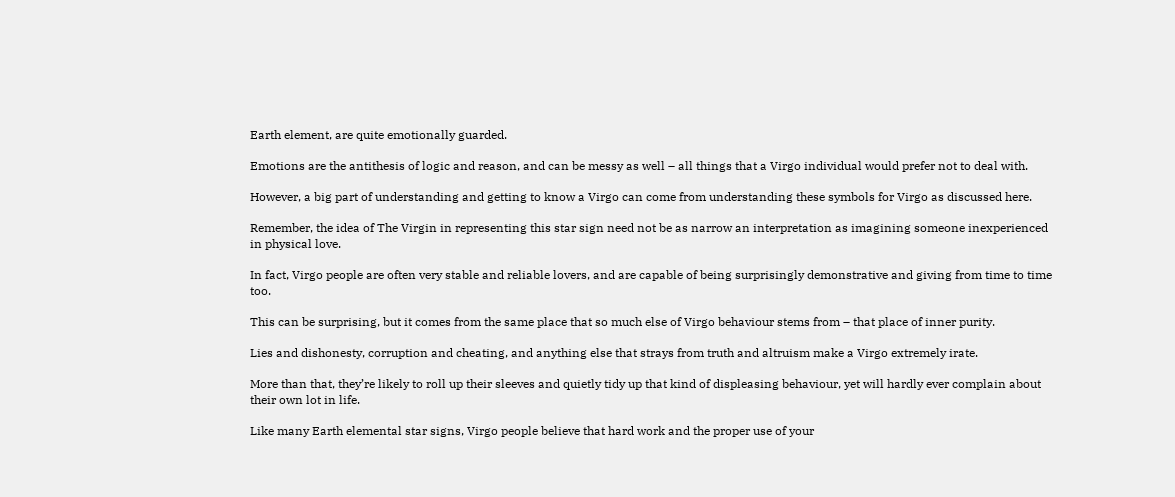Earth element, are quite emotionally guarded.

Emotions are the antithesis of logic and reason, and can be messy as well – all things that a Virgo individual would prefer not to deal with.

However, a big part of understanding and getting to know a Virgo can come from understanding these symbols for Virgo as discussed here.

Remember, the idea of The Virgin in representing this star sign need not be as narrow an interpretation as imagining someone inexperienced in physical love.

In fact, Virgo people are often very stable and reliable lovers, and are capable of being surprisingly demonstrative and giving from time to time too.

This can be surprising, but it comes from the same place that so much else of Virgo behaviour stems from – that place of inner purity.

Lies and dishonesty, corruption and cheating, and anything else that strays from truth and altruism make a Virgo extremely irate.

More than that, they’re likely to roll up their sleeves and quietly tidy up that kind of displeasing behaviour, yet will hardly ever complain about their own lot in life.

Like many Earth elemental star signs, Virgo people believe that hard work and the proper use of your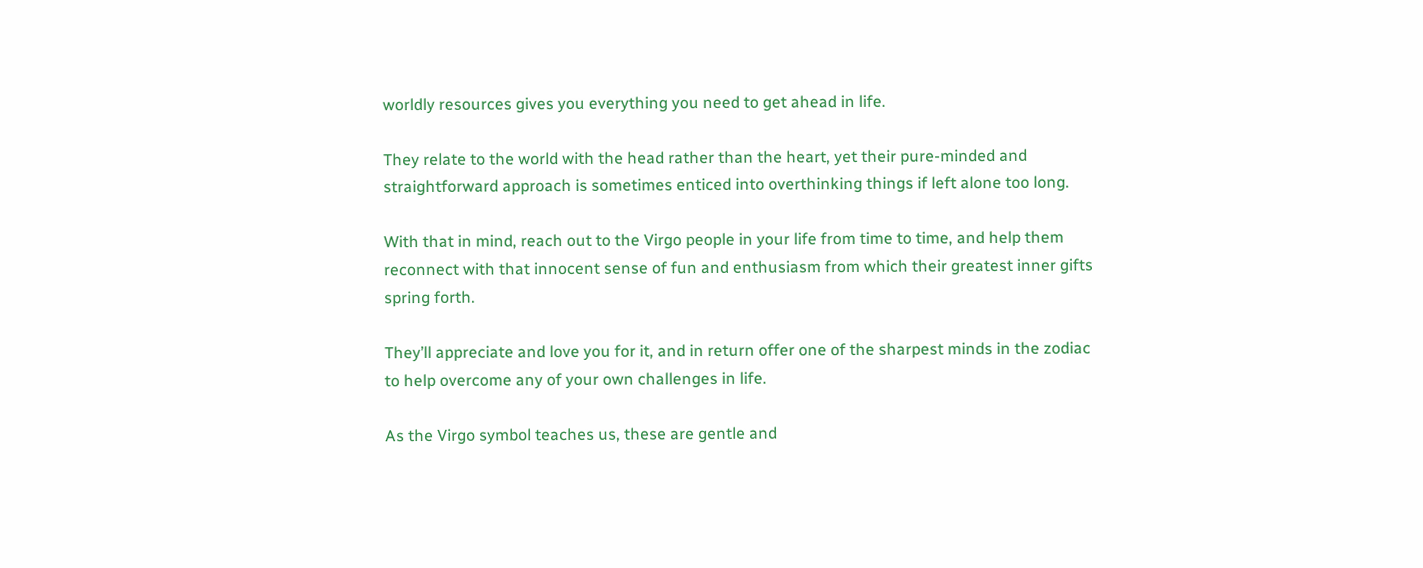worldly resources gives you everything you need to get ahead in life.

They relate to the world with the head rather than the heart, yet their pure-minded and straightforward approach is sometimes enticed into overthinking things if left alone too long.

With that in mind, reach out to the Virgo people in your life from time to time, and help them reconnect with that innocent sense of fun and enthusiasm from which their greatest inner gifts spring forth.

They’ll appreciate and love you for it, and in return offer one of the sharpest minds in the zodiac to help overcome any of your own challenges in life.

As the Virgo symbol teaches us, these are gentle and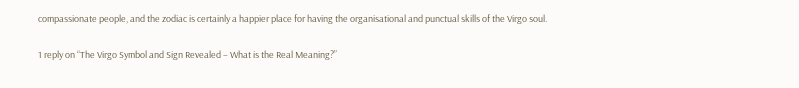compassionate people, and the zodiac is certainly a happier place for having the organisational and punctual skills of the Virgo soul.

1 reply on “The Virgo Symbol and Sign Revealed – What is the Real Meaning?”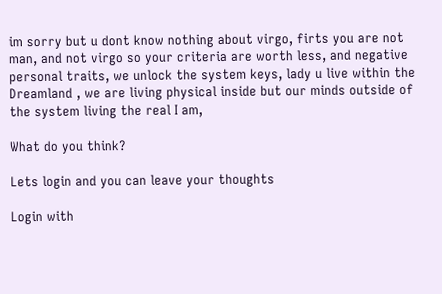im sorry but u dont know nothing about virgo, firts you are not man, and not virgo so your criteria are worth less, and negative personal traits, we unlock the system keys, lady u live within the Dreamland , we are living physical inside but our minds outside of the system living the real I am,

What do you think?

Lets login and you can leave your thoughts

Login with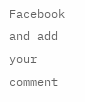Facebook and add your comment